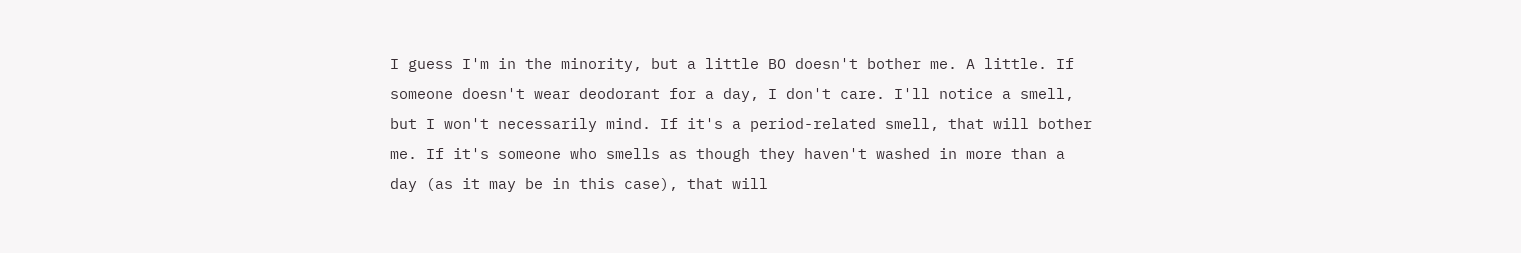I guess I'm in the minority, but a little BO doesn't bother me. A little. If someone doesn't wear deodorant for a day, I don't care. I'll notice a smell, but I won't necessarily mind. If it's a period-related smell, that will bother me. If it's someone who smells as though they haven't washed in more than a day (as it may be in this case), that will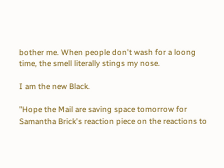bother me. When people don't wash for a loong time, the smell literally stings my nose.

I am the new Black.

"Hope the Mail are saving space tomorrow for Samantha Brick's reaction piece on the reactions to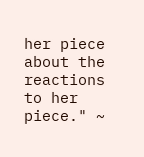her piece about the reactions to her piece." ~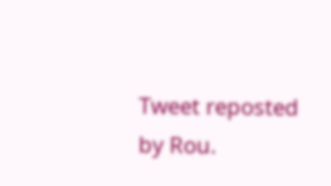Tweet reposted by Rou.